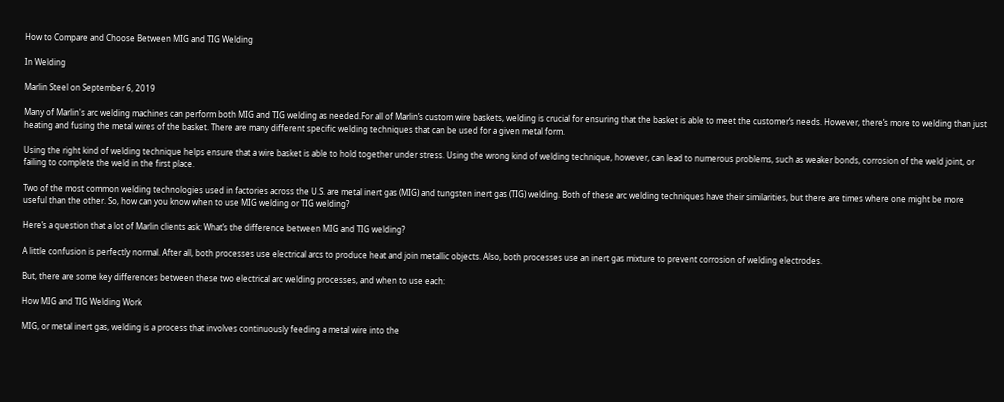How to Compare and Choose Between MIG and TIG Welding

In Welding

Marlin Steel on September 6, 2019

Many of Marlin's arc welding machines can perform both MIG and TIG welding as needed.For all of Marlin’s custom wire baskets, welding is crucial for ensuring that the basket is able to meet the customer’s needs. However, there’s more to welding than just heating and fusing the metal wires of the basket. There are many different specific welding techniques that can be used for a given metal form.

Using the right kind of welding technique helps ensure that a wire basket is able to hold together under stress. Using the wrong kind of welding technique, however, can lead to numerous problems, such as weaker bonds, corrosion of the weld joint, or failing to complete the weld in the first place.

Two of the most common welding technologies used in factories across the U.S. are metal inert gas (MIG) and tungsten inert gas (TIG) welding. Both of these arc welding techniques have their similarities, but there are times where one might be more useful than the other. So, how can you know when to use MIG welding or TIG welding?

Here’s a question that a lot of Marlin clients ask: What’s the difference between MIG and TIG welding?

A little confusion is perfectly normal. After all, both processes use electrical arcs to produce heat and join metallic objects. Also, both processes use an inert gas mixture to prevent corrosion of welding electrodes.

But, there are some key differences between these two electrical arc welding processes, and when to use each:

How MIG and TIG Welding Work

MIG, or metal inert gas, welding is a process that involves continuously feeding a metal wire into the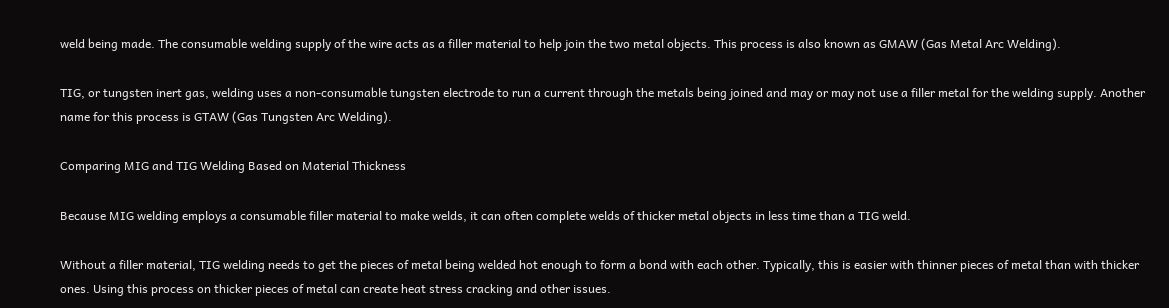weld being made. The consumable welding supply of the wire acts as a filler material to help join the two metal objects. This process is also known as GMAW (Gas Metal Arc Welding).

TIG, or tungsten inert gas, welding uses a non-consumable tungsten electrode to run a current through the metals being joined and may or may not use a filler metal for the welding supply. Another name for this process is GTAW (Gas Tungsten Arc Welding).

Comparing MIG and TIG Welding Based on Material Thickness

Because MIG welding employs a consumable filler material to make welds, it can often complete welds of thicker metal objects in less time than a TIG weld.

Without a filler material, TIG welding needs to get the pieces of metal being welded hot enough to form a bond with each other. Typically, this is easier with thinner pieces of metal than with thicker ones. Using this process on thicker pieces of metal can create heat stress cracking and other issues.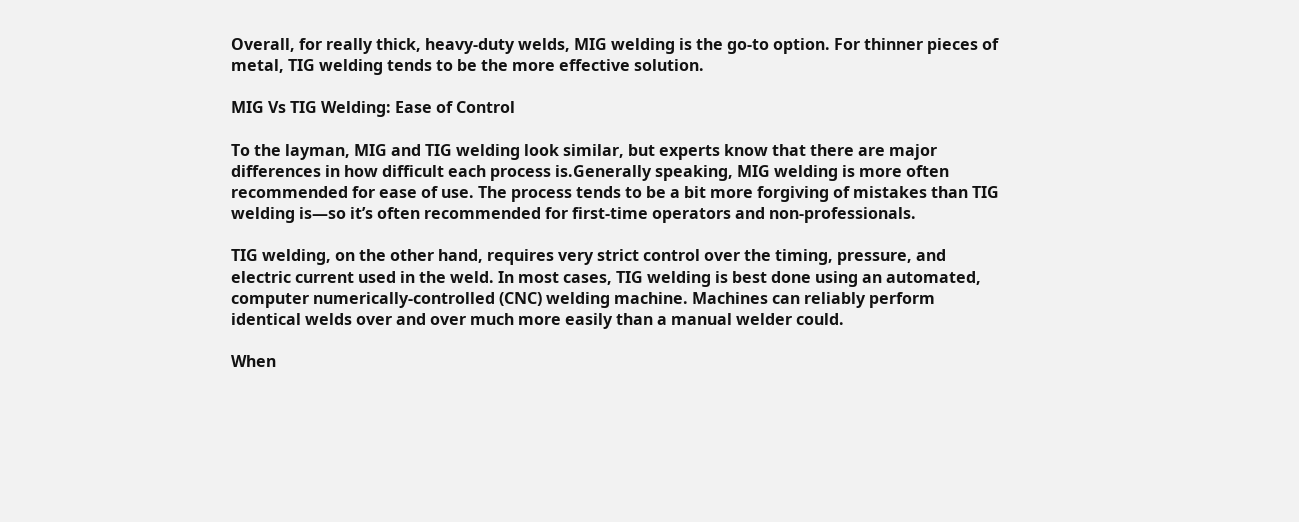Overall, for really thick, heavy-duty welds, MIG welding is the go-to option. For thinner pieces of metal, TIG welding tends to be the more effective solution.

MIG Vs TIG Welding: Ease of Control

To the layman, MIG and TIG welding look similar, but experts know that there are major differences in how difficult each process is.Generally speaking, MIG welding is more often recommended for ease of use. The process tends to be a bit more forgiving of mistakes than TIG welding is—so it’s often recommended for first-time operators and non-professionals.

TIG welding, on the other hand, requires very strict control over the timing, pressure, and electric current used in the weld. In most cases, TIG welding is best done using an automated, computer numerically-controlled (CNC) welding machine. Machines can reliably perform identical welds over and over much more easily than a manual welder could.

When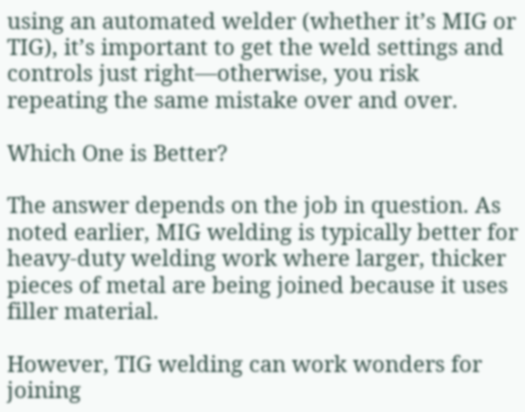using an automated welder (whether it’s MIG or TIG), it’s important to get the weld settings and controls just right—otherwise, you risk repeating the same mistake over and over.

Which One is Better?

The answer depends on the job in question. As noted earlier, MIG welding is typically better for heavy-duty welding work where larger, thicker pieces of metal are being joined because it uses filler material.

However, TIG welding can work wonders for joining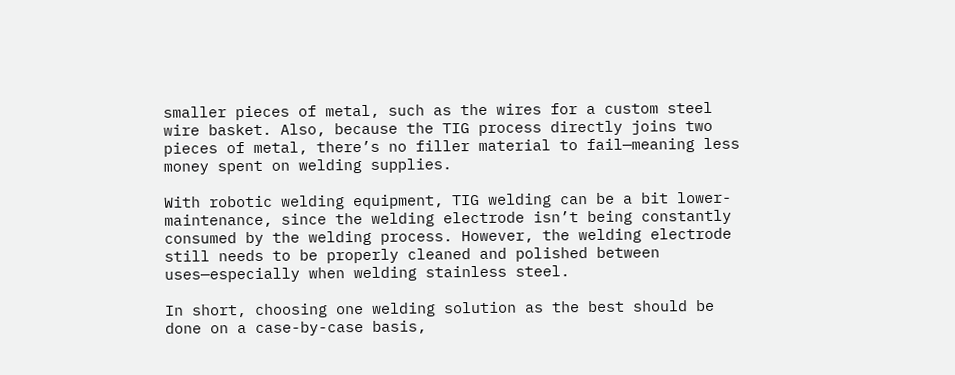smaller pieces of metal, such as the wires for a custom steel wire basket. Also, because the TIG process directly joins two pieces of metal, there’s no filler material to fail—meaning less money spent on welding supplies.

With robotic welding equipment, TIG welding can be a bit lower-maintenance, since the welding electrode isn’t being constantly consumed by the welding process. However, the welding electrode still needs to be properly cleaned and polished between uses—especially when welding stainless steel.

In short, choosing one welding solution as the best should be done on a case-by-case basis,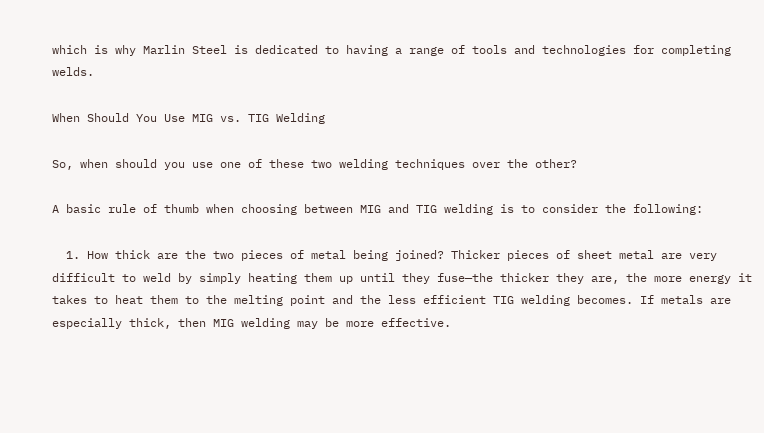which is why Marlin Steel is dedicated to having a range of tools and technologies for completing welds.

When Should You Use MIG vs. TIG Welding

So, when should you use one of these two welding techniques over the other?

A basic rule of thumb when choosing between MIG and TIG welding is to consider the following:

  1. How thick are the two pieces of metal being joined? Thicker pieces of sheet metal are very difficult to weld by simply heating them up until they fuse—the thicker they are, the more energy it takes to heat them to the melting point and the less efficient TIG welding becomes. If metals are especially thick, then MIG welding may be more effective.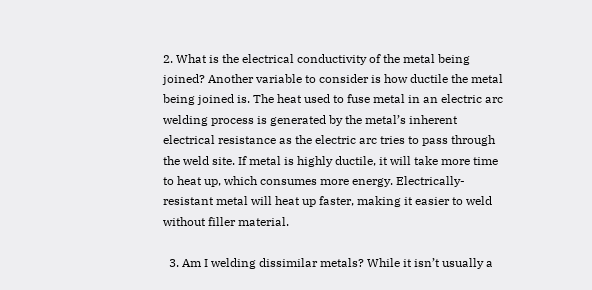2. What is the electrical conductivity of the metal being joined? Another variable to consider is how ductile the metal being joined is. The heat used to fuse metal in an electric arc welding process is generated by the metal’s inherent electrical resistance as the electric arc tries to pass through the weld site. If metal is highly ductile, it will take more time to heat up, which consumes more energy. Electrically-resistant metal will heat up faster, making it easier to weld without filler material.

  3. Am I welding dissimilar metals? While it isn’t usually a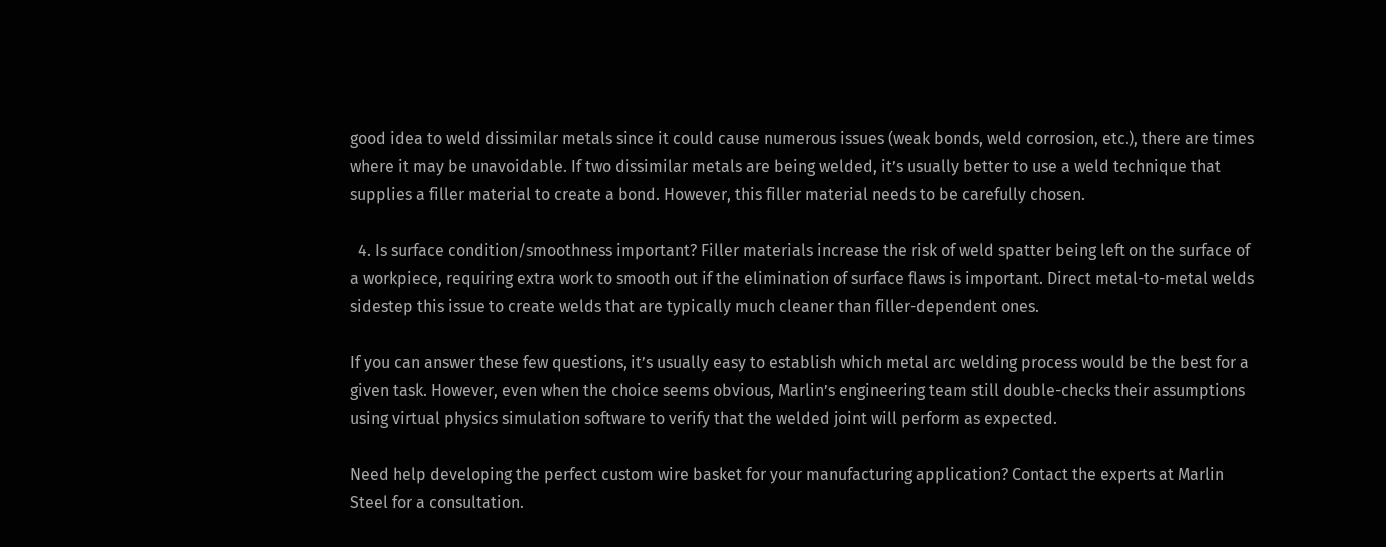good idea to weld dissimilar metals since it could cause numerous issues (weak bonds, weld corrosion, etc.), there are times where it may be unavoidable. If two dissimilar metals are being welded, it’s usually better to use a weld technique that supplies a filler material to create a bond. However, this filler material needs to be carefully chosen.

  4. Is surface condition/smoothness important? Filler materials increase the risk of weld spatter being left on the surface of a workpiece, requiring extra work to smooth out if the elimination of surface flaws is important. Direct metal-to-metal welds sidestep this issue to create welds that are typically much cleaner than filler-dependent ones.

If you can answer these few questions, it’s usually easy to establish which metal arc welding process would be the best for a given task. However, even when the choice seems obvious, Marlin’s engineering team still double-checks their assumptions using virtual physics simulation software to verify that the welded joint will perform as expected.

Need help developing the perfect custom wire basket for your manufacturing application? Contact the experts at Marlin Steel for a consultation.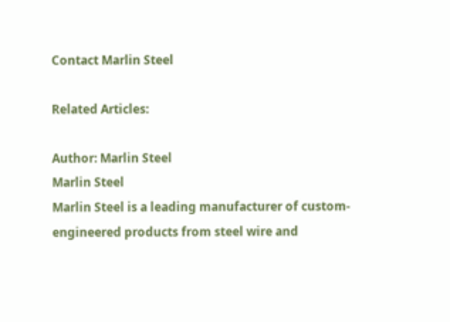Contact Marlin Steel

Related Articles:

Author: Marlin Steel
Marlin Steel
Marlin Steel is a leading manufacturer of custom‐engineered products from steel wire and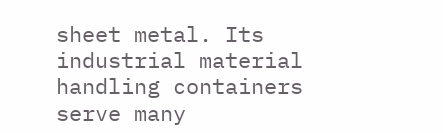sheet metal. Its industrial material handling containers serve many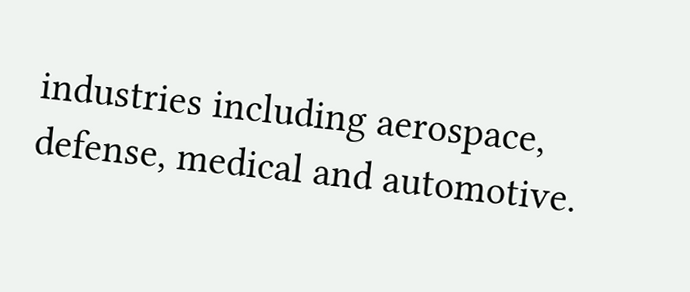industries including aerospace, defense, medical and automotive.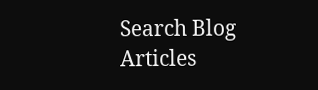Search Blog Articles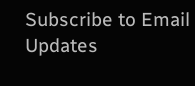Subscribe to Email Updates